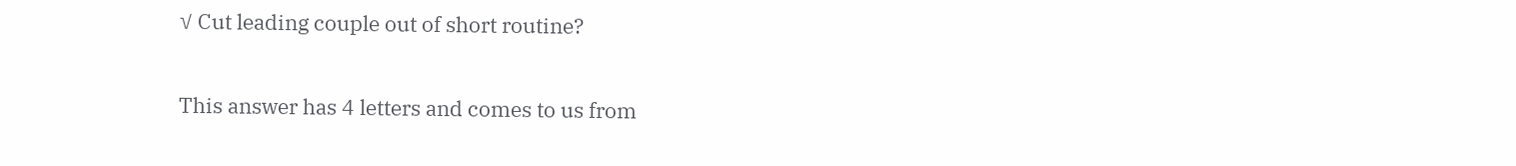√ Cut leading couple out of short routine?

This answer has 4 letters and comes to us from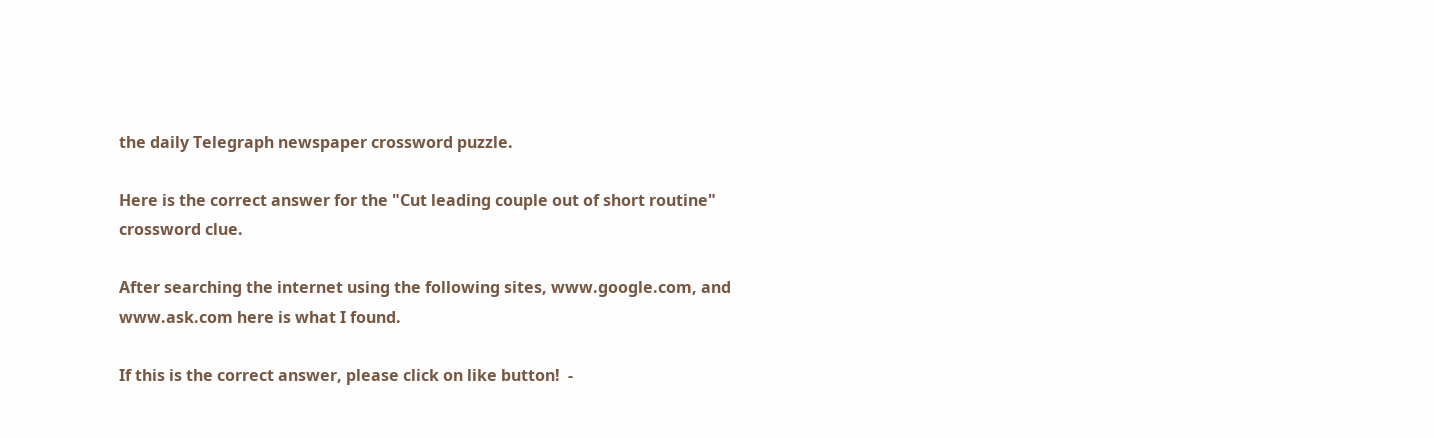the daily Telegraph newspaper crossword puzzle.

Here is the correct answer for the "Cut leading couple out of short routine" crossword clue.

After searching the internet using the following sites, www.google.com, and www.ask.com here is what I found.

If this is the correct answer, please click on like button!  -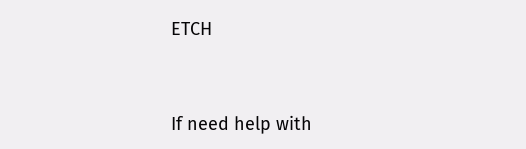ETCH


If need help with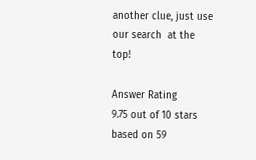another clue, just use our search  at the top!

Answer Rating
9.75 out of 10 stars based on 59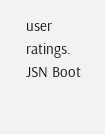user ratings.
JSN Boot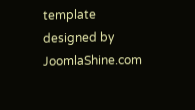template designed by JoomlaShine.com